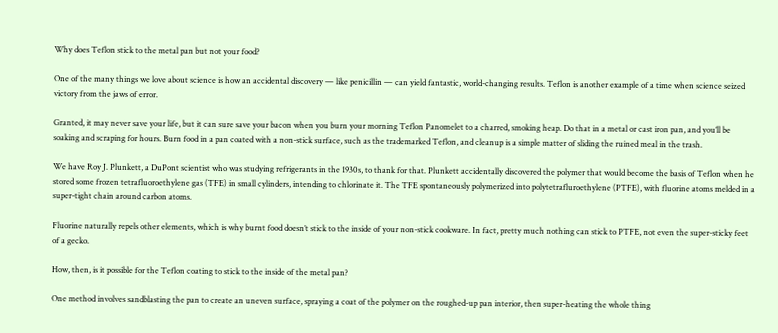Why does Teflon stick to the metal pan but not your food?

One of the many things we love about science is how an accidental discovery — like penicillin — can yield fantastic, world-changing results. Teflon is another example of a time when science seized victory from the jaws of error.

Granted, it may never save your life, but it can sure save your bacon when you burn your morning Teflon Panomelet to a charred, smoking heap. Do that in a metal or cast iron pan, and you’ll be soaking and scraping for hours. Burn food in a pan coated with a non-stick surface, such as the trademarked Teflon, and cleanup is a simple matter of sliding the ruined meal in the trash.

We have Roy J. Plunkett, a DuPont scientist who was studying refrigerants in the 1930s, to thank for that. Plunkett accidentally discovered the polymer that would become the basis of Teflon when he stored some frozen tetrafluoroethylene gas (TFE) in small cylinders, intending to chlorinate it. The TFE spontaneously polymerized into polytetrafluroethylene (PTFE), with fluorine atoms melded in a super-tight chain around carbon atoms.

Fluorine naturally repels other elements, which is why burnt food doesn’t stick to the inside of your non-stick cookware. In fact, pretty much nothing can stick to PTFE, not even the super-sticky feet of a gecko.

How, then, is it possible for the Teflon coating to stick to the inside of the metal pan?

One method involves sandblasting the pan to create an uneven surface, spraying a coat of the polymer on the roughed-up pan interior, then super-heating the whole thing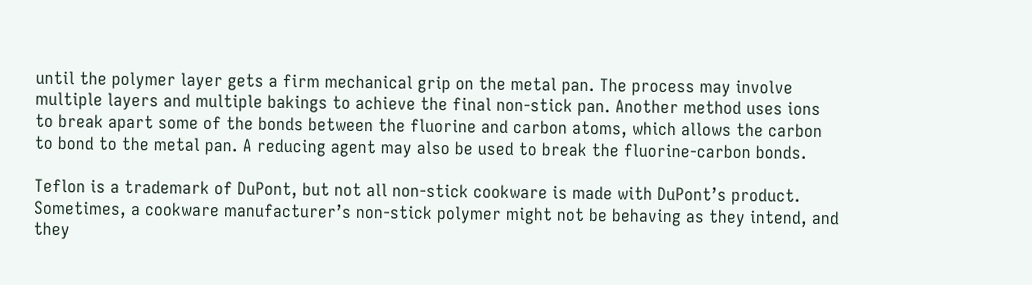until the polymer layer gets a firm mechanical grip on the metal pan. The process may involve multiple layers and multiple bakings to achieve the final non-stick pan. Another method uses ions to break apart some of the bonds between the fluorine and carbon atoms, which allows the carbon to bond to the metal pan. A reducing agent may also be used to break the fluorine-carbon bonds.

Teflon is a trademark of DuPont, but not all non-stick cookware is made with DuPont’s product. Sometimes, a cookware manufacturer’s non-stick polymer might not be behaving as they intend, and they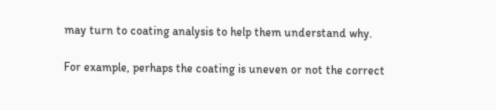may turn to coating analysis to help them understand why.

For example, perhaps the coating is uneven or not the correct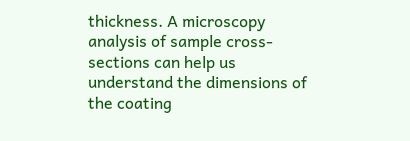thickness. A microscopy analysis of sample cross-sections can help us understand the dimensions of the coating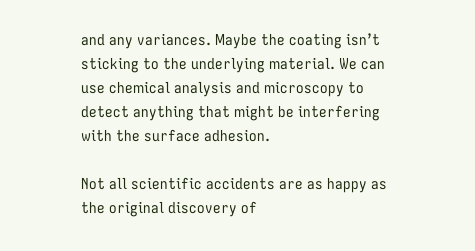and any variances. Maybe the coating isn’t sticking to the underlying material. We can use chemical analysis and microscopy to detect anything that might be interfering with the surface adhesion.

Not all scientific accidents are as happy as the original discovery of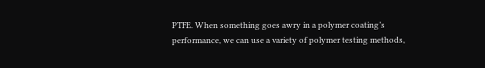PTFE. When something goes awry in a polymer coating’s performance, we can use a variety of polymer testing methods,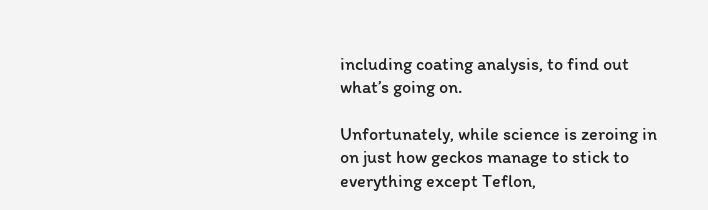including coating analysis, to find out what’s going on.

Unfortunately, while science is zeroing in on just how geckos manage to stick to everything except Teflon,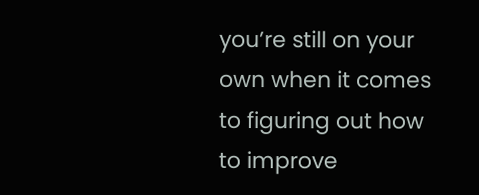you’re still on your own when it comes to figuring out how to improve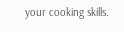your cooking skills.